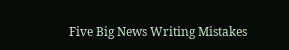Five Big News Writing Mistakes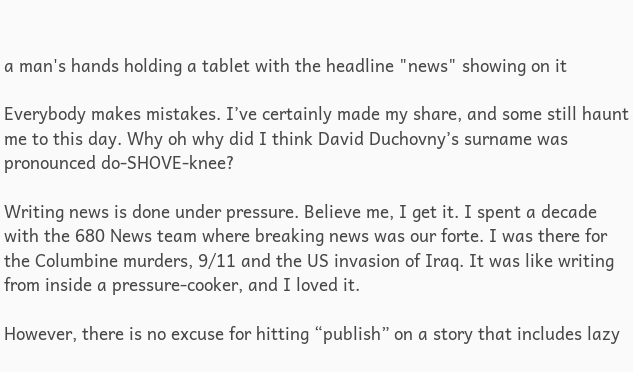a man's hands holding a tablet with the headline "news" showing on it

Everybody makes mistakes. I’ve certainly made my share, and some still haunt me to this day. Why oh why did I think David Duchovny’s surname was pronounced do-SHOVE-knee?

Writing news is done under pressure. Believe me, I get it. I spent a decade with the 680 News team where breaking news was our forte. I was there for the Columbine murders, 9/11 and the US invasion of Iraq. It was like writing from inside a pressure-cooker, and I loved it.

However, there is no excuse for hitting “publish” on a story that includes lazy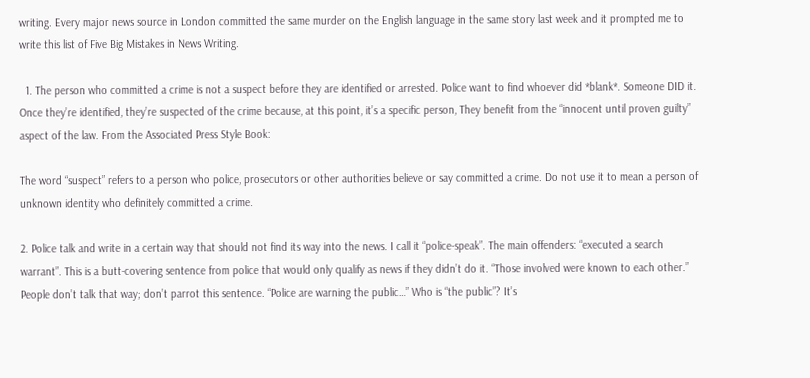writing. Every major news source in London committed the same murder on the English language in the same story last week and it prompted me to write this list of Five Big Mistakes in News Writing.

  1. The person who committed a crime is not a suspect before they are identified or arrested. Police want to find whoever did *blank*. Someone DID it. Once they’re identified, they’re suspected of the crime because, at this point, it’s a specific person, They benefit from the “innocent until proven guilty” aspect of the law. From the Associated Press Style Book:

The word “suspect” refers to a person who police, prosecutors or other authorities believe or say committed a crime. Do not use it to mean a person of unknown identity who definitely committed a crime.

2. Police talk and write in a certain way that should not find its way into the news. I call it “police-speak”. The main offenders: “executed a search warrant”. This is a butt-covering sentence from police that would only qualify as news if they didn’t do it. “Those involved were known to each other.” People don’t talk that way; don’t parrot this sentence. “Police are warning the public…” Who is “the public”? It’s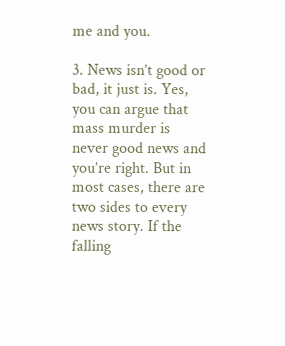me and you.

3. News isn’t good or bad, it just is. Yes, you can argue that mass murder is never good news and you’re right. But in most cases, there are two sides to every news story. If the falling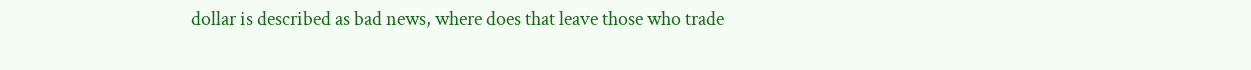dollar is described as bad news, where does that leave those who trade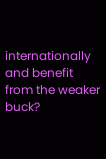internationally and benefit from the weaker buck?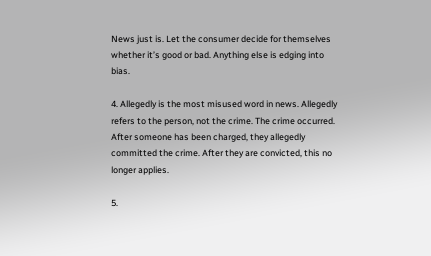News just is. Let the consumer decide for themselves whether it’s good or bad. Anything else is edging into bias.

4. Allegedly is the most misused word in news. Allegedly refers to the person, not the crime. The crime occurred. After someone has been charged, they allegedly committed the crime. After they are convicted, this no longer applies.

5.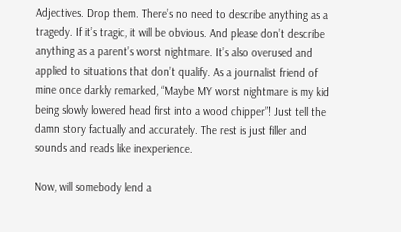Adjectives. Drop them. There’s no need to describe anything as a tragedy. If it’s tragic, it will be obvious. And please don’t describe anything as a parent’s worst nightmare. It’s also overused and applied to situations that don’t qualify. As a journalist friend of mine once darkly remarked, “Maybe MY worst nightmare is my kid being slowly lowered head first into a wood chipper”! Just tell the damn story factually and accurately. The rest is just filler and sounds and reads like inexperience.

Now, will somebody lend a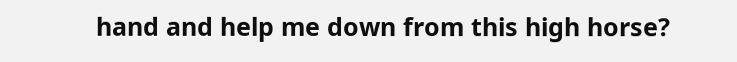hand and help me down from this high horse?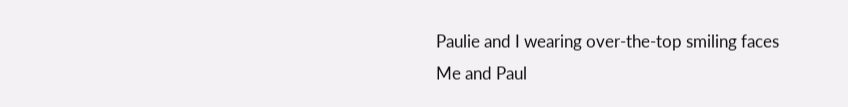Paulie and I wearing over-the-top smiling faces
Me and Paul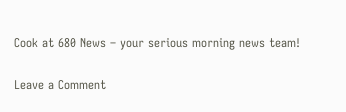Cook at 680 News – your serious morning news team!

Leave a Comment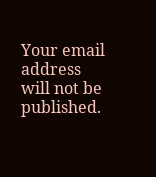Your email address will not be published.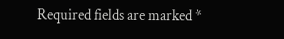Required fields are marked *